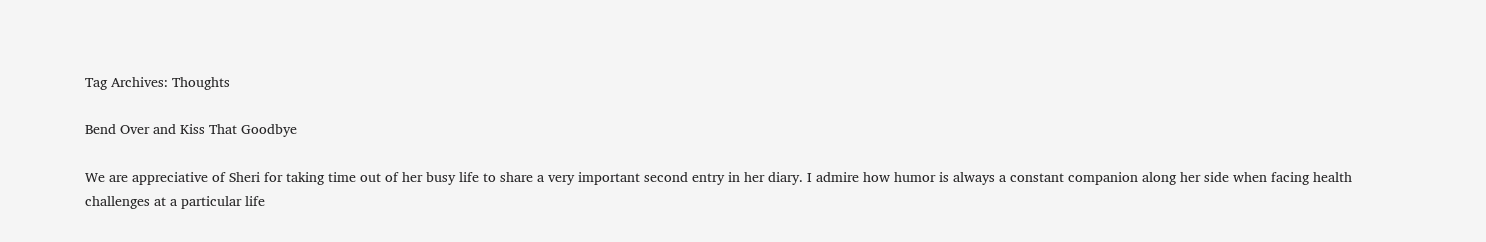Tag Archives: Thoughts

Bend Over and Kiss That Goodbye

We are appreciative of Sheri for taking time out of her busy life to share a very important second entry in her diary. I admire how humor is always a constant companion along her side when facing health challenges at a particular life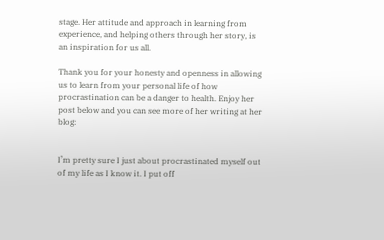stage. Her attitude and approach in learning from experience, and helping others through her story, is an inspiration for us all.

Thank you for your honesty and openness in allowing us to learn from your personal life of how procrastination can be a danger to health. Enjoy her post below and you can see more of her writing at her blog:


I’m pretty sure I just about procrastinated myself out of my life as I know it. I put off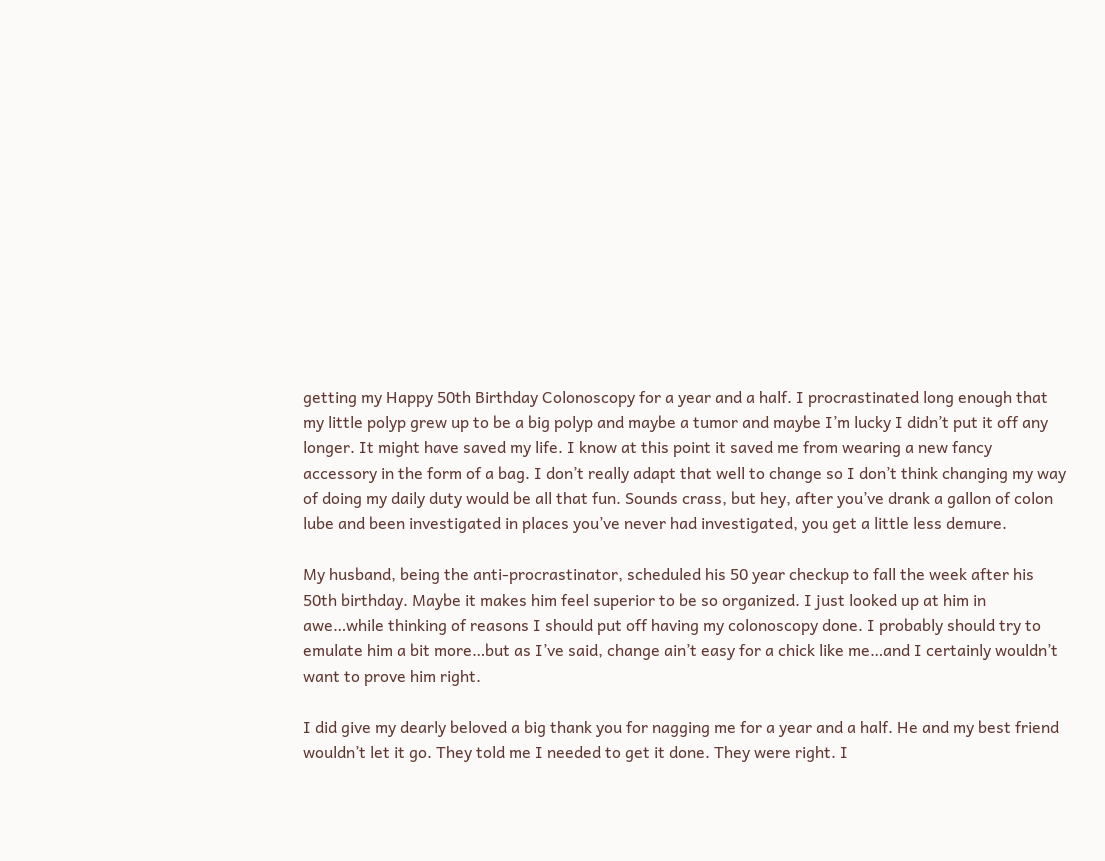getting my Happy 50th Birthday Colonoscopy for a year and a half. I procrastinated long enough that my little polyp grew up to be a big polyp and maybe a tumor and maybe I’m lucky I didn’t put it off any longer. It might have saved my life. I know at this point it saved me from wearing a new fancy accessory in the form of a bag. I don’t really adapt that well to change so I don’t think changing my way of doing my daily duty would be all that fun. Sounds crass, but hey, after you’ve drank a gallon of colon lube and been investigated in places you’ve never had investigated, you get a little less demure.

My husband, being the anti-procrastinator, scheduled his 50 year checkup to fall the week after his 50th birthday. Maybe it makes him feel superior to be so organized. I just looked up at him in awe…while thinking of reasons I should put off having my colonoscopy done. I probably should try to emulate him a bit more…but as I’ve said, change ain’t easy for a chick like me…and I certainly wouldn’t want to prove him right.

I did give my dearly beloved a big thank you for nagging me for a year and a half. He and my best friend wouldn’t let it go. They told me I needed to get it done. They were right. I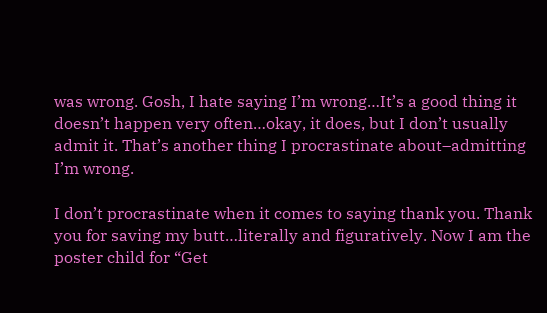was wrong. Gosh, I hate saying I’m wrong…It’s a good thing it doesn’t happen very often…okay, it does, but I don’t usually admit it. That’s another thing I procrastinate about–admitting I’m wrong.

I don’t procrastinate when it comes to saying thank you. Thank you for saving my butt…literally and figuratively. Now I am the poster child for “Get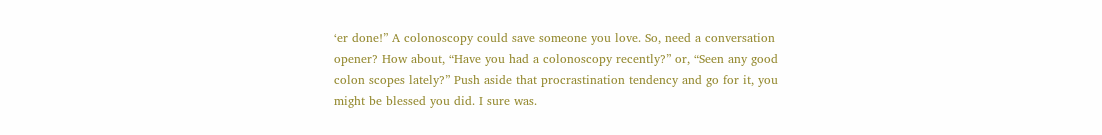‘er done!” A colonoscopy could save someone you love. So, need a conversation opener? How about, “Have you had a colonoscopy recently?” or, “Seen any good colon scopes lately?” Push aside that procrastination tendency and go for it, you might be blessed you did. I sure was.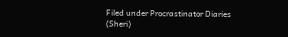Filed under Procrastinator Diaries (Sheri)